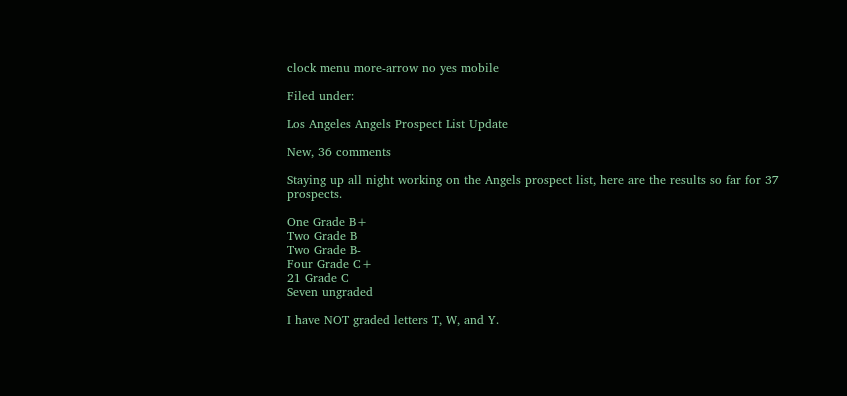clock menu more-arrow no yes mobile

Filed under:

Los Angeles Angels Prospect List Update

New, 36 comments

Staying up all night working on the Angels prospect list, here are the results so far for 37 prospects.

One Grade B+
Two Grade B
Two Grade B-
Four Grade C+
21 Grade C
Seven ungraded

I have NOT graded letters T, W, and Y.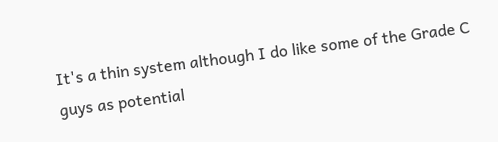It's a thin system although I do like some of the Grade C guys as potential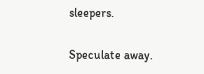sleepers.

Speculate away.